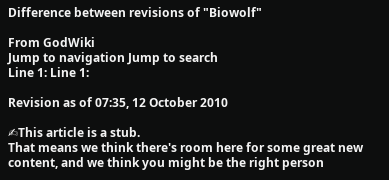Difference between revisions of "Biowolf"

From GodWiki
Jump to navigation Jump to search
Line 1: Line 1:

Revision as of 07:35, 12 October 2010

✍This article is a stub.
That means we think there's room here for some great new content, and we think you might be the right person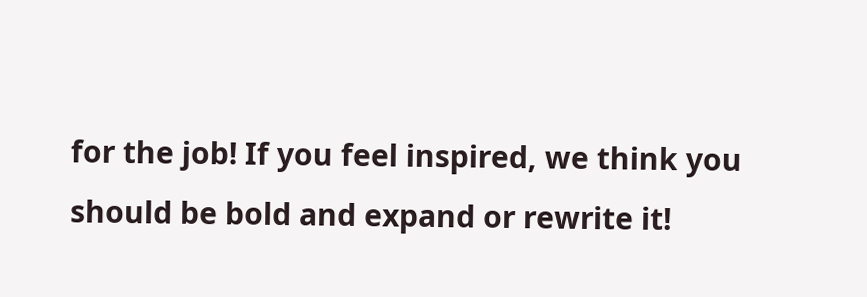for the job! If you feel inspired, we think you should be bold and expand or rewrite it!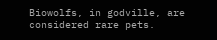Biowolfs, in godville, are considered rare pets.